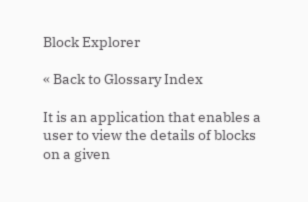Block Explorer

« Back to Glossary Index

It is an application that enables a user to view the details of blocks on a given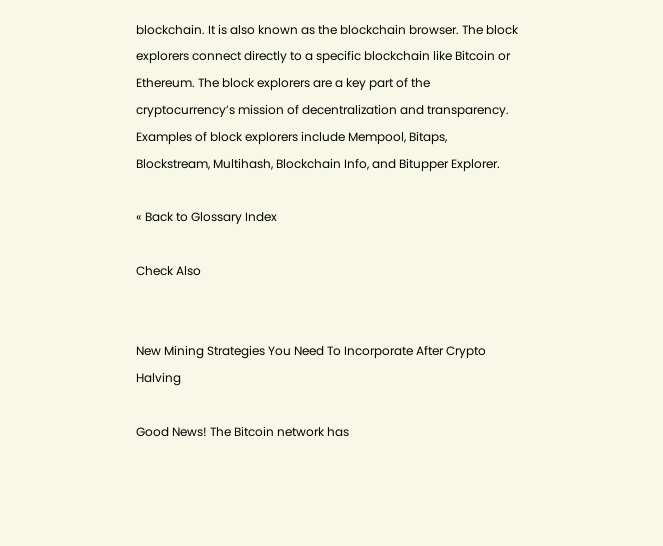blockchain. It is also known as the blockchain browser. The block explorers connect directly to a specific blockchain like Bitcoin or Ethereum. The block explorers are a key part of the cryptocurrency’s mission of decentralization and transparency. Examples of block explorers include Mempool, Bitaps, Blockstream, Multihash, Blockchain Info, and Bitupper Explorer.

« Back to Glossary Index

Check Also


New Mining Strategies You Need To Incorporate After Crypto Halving

Good News! The Bitcoin network has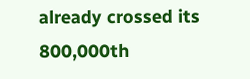already crossed its 800,000th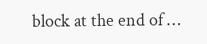block at the end of …